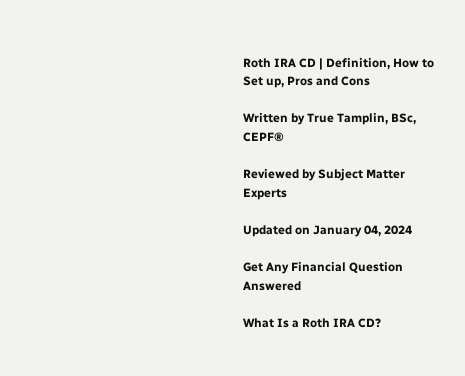Roth IRA CD | Definition, How to Set up, Pros and Cons

Written by True Tamplin, BSc, CEPF®

Reviewed by Subject Matter Experts

Updated on January 04, 2024

Get Any Financial Question Answered

What Is a Roth IRA CD?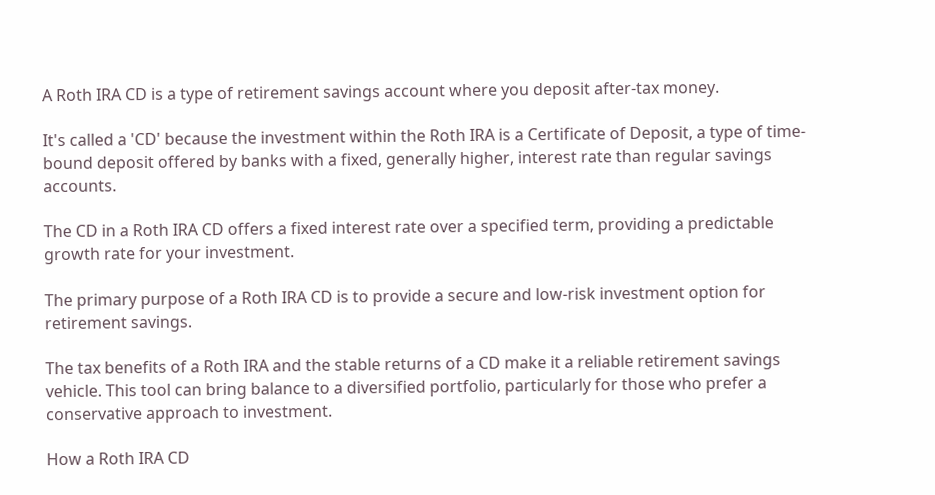A Roth IRA CD is a type of retirement savings account where you deposit after-tax money.

It's called a 'CD' because the investment within the Roth IRA is a Certificate of Deposit, a type of time-bound deposit offered by banks with a fixed, generally higher, interest rate than regular savings accounts.

The CD in a Roth IRA CD offers a fixed interest rate over a specified term, providing a predictable growth rate for your investment.

The primary purpose of a Roth IRA CD is to provide a secure and low-risk investment option for retirement savings.

The tax benefits of a Roth IRA and the stable returns of a CD make it a reliable retirement savings vehicle. This tool can bring balance to a diversified portfolio, particularly for those who prefer a conservative approach to investment.

How a Roth IRA CD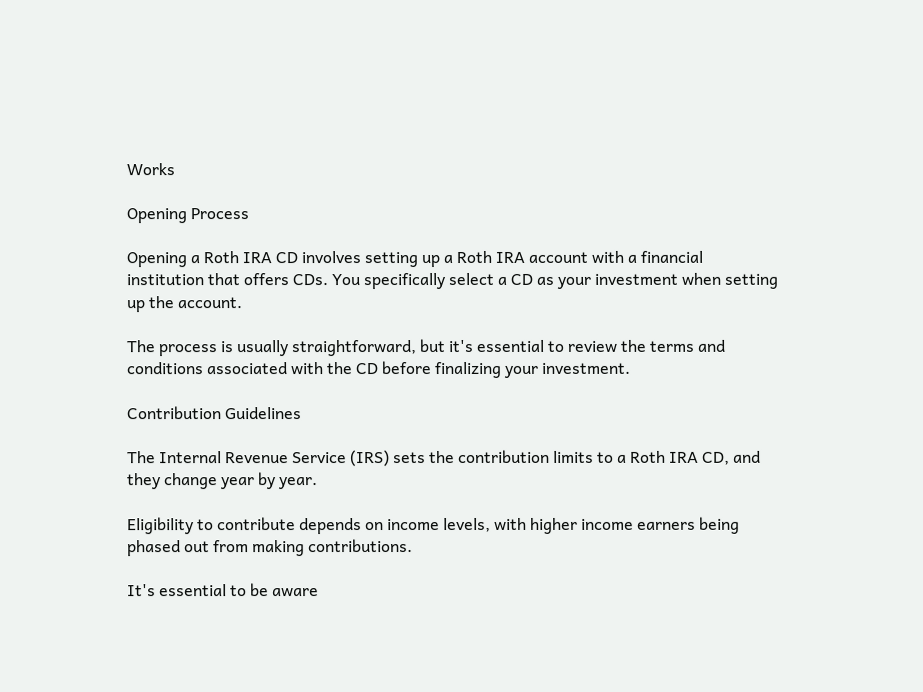Works

Opening Process

Opening a Roth IRA CD involves setting up a Roth IRA account with a financial institution that offers CDs. You specifically select a CD as your investment when setting up the account.

The process is usually straightforward, but it's essential to review the terms and conditions associated with the CD before finalizing your investment.

Contribution Guidelines

The Internal Revenue Service (IRS) sets the contribution limits to a Roth IRA CD, and they change year by year.

Eligibility to contribute depends on income levels, with higher income earners being phased out from making contributions.

It's essential to be aware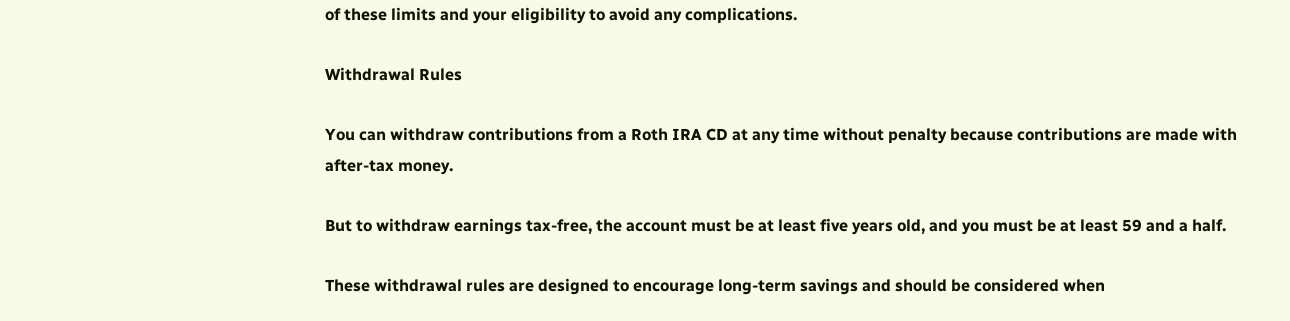of these limits and your eligibility to avoid any complications.

Withdrawal Rules

You can withdraw contributions from a Roth IRA CD at any time without penalty because contributions are made with after-tax money.

But to withdraw earnings tax-free, the account must be at least five years old, and you must be at least 59 and a half.

These withdrawal rules are designed to encourage long-term savings and should be considered when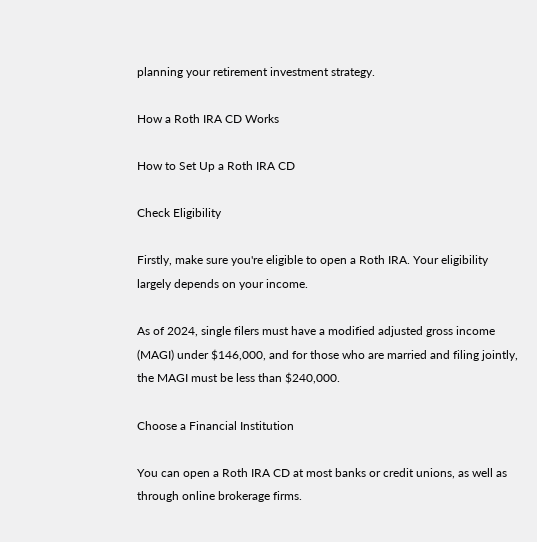planning your retirement investment strategy.

How a Roth IRA CD Works

How to Set Up a Roth IRA CD

Check Eligibility

Firstly, make sure you're eligible to open a Roth IRA. Your eligibility largely depends on your income.

As of 2024, single filers must have a modified adjusted gross income (MAGI) under $146,000, and for those who are married and filing jointly, the MAGI must be less than $240,000.

Choose a Financial Institution

You can open a Roth IRA CD at most banks or credit unions, as well as through online brokerage firms.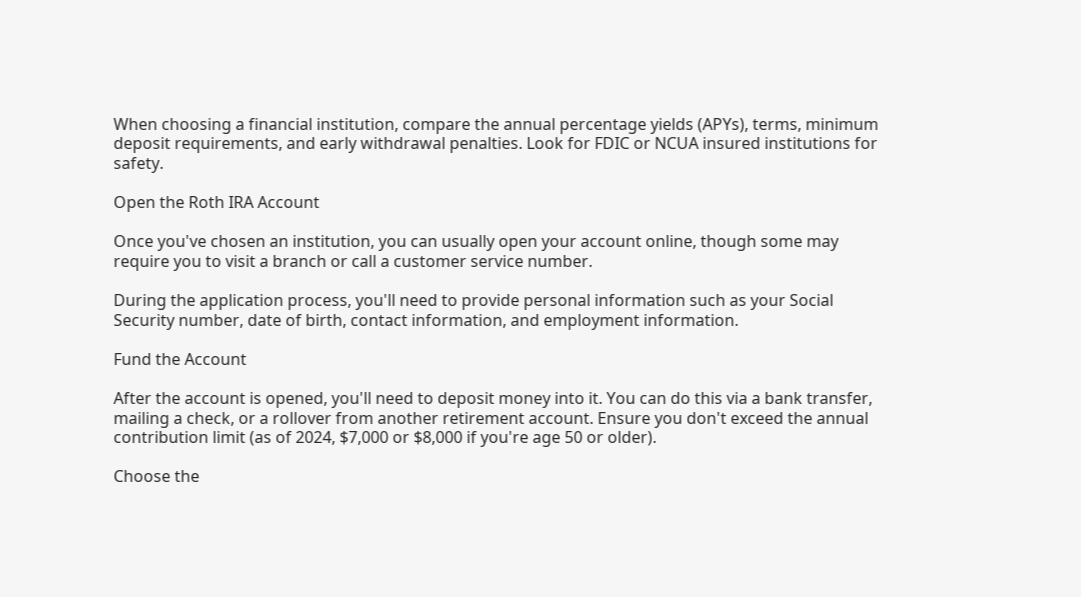When choosing a financial institution, compare the annual percentage yields (APYs), terms, minimum deposit requirements, and early withdrawal penalties. Look for FDIC or NCUA insured institutions for safety.

Open the Roth IRA Account

Once you've chosen an institution, you can usually open your account online, though some may require you to visit a branch or call a customer service number.

During the application process, you'll need to provide personal information such as your Social Security number, date of birth, contact information, and employment information.

Fund the Account

After the account is opened, you'll need to deposit money into it. You can do this via a bank transfer, mailing a check, or a rollover from another retirement account. Ensure you don't exceed the annual contribution limit (as of 2024, $7,000 or $8,000 if you're age 50 or older).

Choose the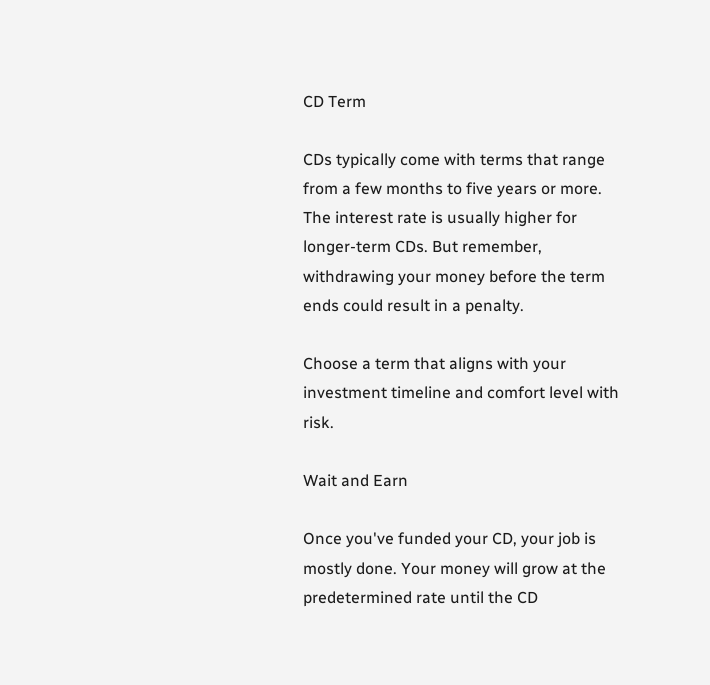CD Term

CDs typically come with terms that range from a few months to five years or more. The interest rate is usually higher for longer-term CDs. But remember, withdrawing your money before the term ends could result in a penalty.

Choose a term that aligns with your investment timeline and comfort level with risk.

Wait and Earn

Once you've funded your CD, your job is mostly done. Your money will grow at the predetermined rate until the CD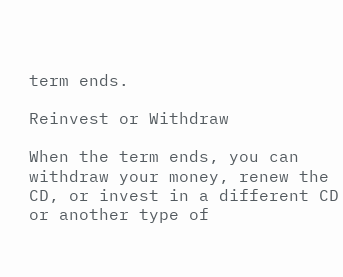term ends.

Reinvest or Withdraw

When the term ends, you can withdraw your money, renew the CD, or invest in a different CD or another type of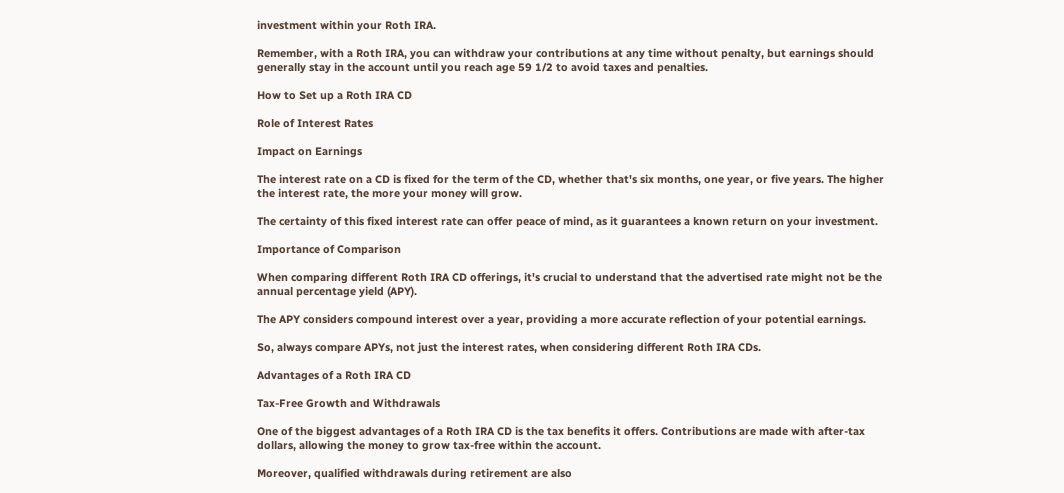investment within your Roth IRA.

Remember, with a Roth IRA, you can withdraw your contributions at any time without penalty, but earnings should generally stay in the account until you reach age 59 1/2 to avoid taxes and penalties.

How to Set up a Roth IRA CD

Role of Interest Rates

Impact on Earnings

The interest rate on a CD is fixed for the term of the CD, whether that's six months, one year, or five years. The higher the interest rate, the more your money will grow.

The certainty of this fixed interest rate can offer peace of mind, as it guarantees a known return on your investment.

Importance of Comparison

When comparing different Roth IRA CD offerings, it's crucial to understand that the advertised rate might not be the annual percentage yield (APY).

The APY considers compound interest over a year, providing a more accurate reflection of your potential earnings.

So, always compare APYs, not just the interest rates, when considering different Roth IRA CDs.

Advantages of a Roth IRA CD

Tax-Free Growth and Withdrawals

One of the biggest advantages of a Roth IRA CD is the tax benefits it offers. Contributions are made with after-tax dollars, allowing the money to grow tax-free within the account.

Moreover, qualified withdrawals during retirement are also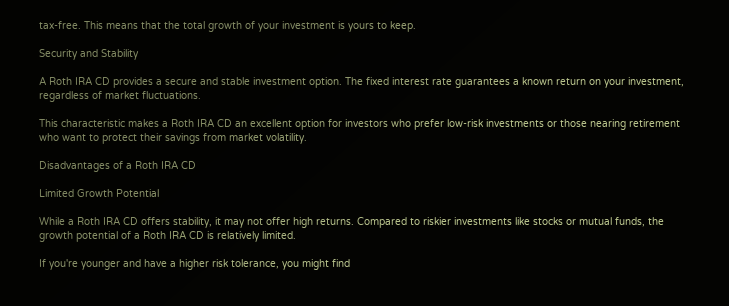tax-free. This means that the total growth of your investment is yours to keep.

Security and Stability

A Roth IRA CD provides a secure and stable investment option. The fixed interest rate guarantees a known return on your investment, regardless of market fluctuations.

This characteristic makes a Roth IRA CD an excellent option for investors who prefer low-risk investments or those nearing retirement who want to protect their savings from market volatility.

Disadvantages of a Roth IRA CD

Limited Growth Potential

While a Roth IRA CD offers stability, it may not offer high returns. Compared to riskier investments like stocks or mutual funds, the growth potential of a Roth IRA CD is relatively limited.

If you're younger and have a higher risk tolerance, you might find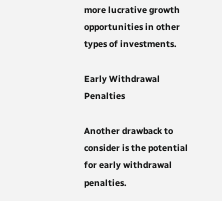more lucrative growth opportunities in other types of investments.

Early Withdrawal Penalties

Another drawback to consider is the potential for early withdrawal penalties.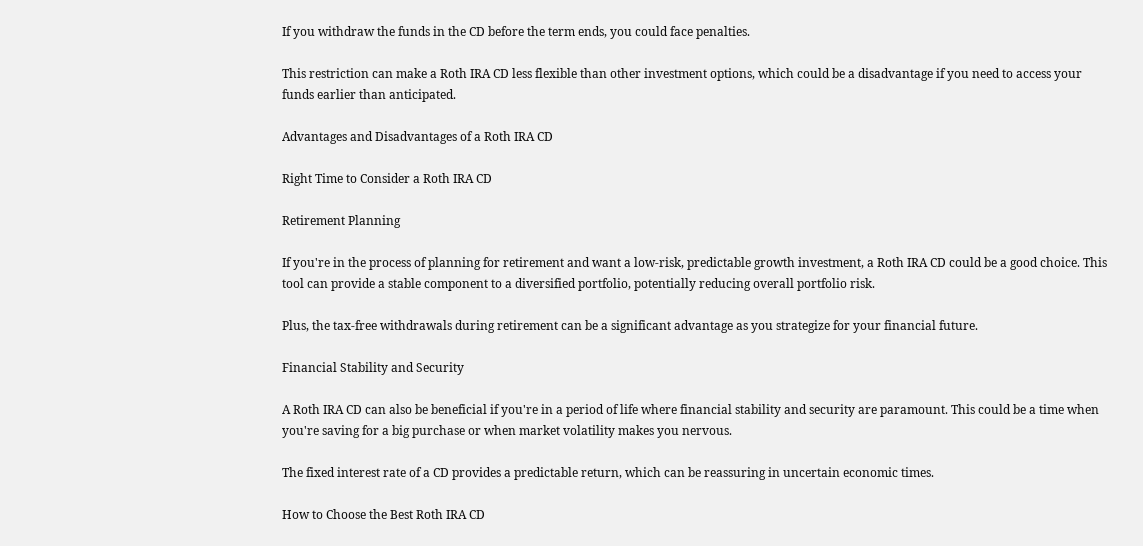If you withdraw the funds in the CD before the term ends, you could face penalties.

This restriction can make a Roth IRA CD less flexible than other investment options, which could be a disadvantage if you need to access your funds earlier than anticipated.

Advantages and Disadvantages of a Roth IRA CD

Right Time to Consider a Roth IRA CD

Retirement Planning

If you're in the process of planning for retirement and want a low-risk, predictable growth investment, a Roth IRA CD could be a good choice. This tool can provide a stable component to a diversified portfolio, potentially reducing overall portfolio risk.

Plus, the tax-free withdrawals during retirement can be a significant advantage as you strategize for your financial future.

Financial Stability and Security

A Roth IRA CD can also be beneficial if you're in a period of life where financial stability and security are paramount. This could be a time when you're saving for a big purchase or when market volatility makes you nervous.

The fixed interest rate of a CD provides a predictable return, which can be reassuring in uncertain economic times.

How to Choose the Best Roth IRA CD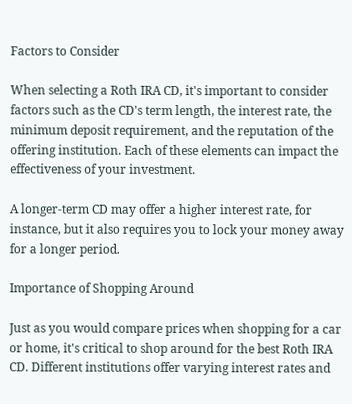Factors to Consider

When selecting a Roth IRA CD, it's important to consider factors such as the CD's term length, the interest rate, the minimum deposit requirement, and the reputation of the offering institution. Each of these elements can impact the effectiveness of your investment.

A longer-term CD may offer a higher interest rate, for instance, but it also requires you to lock your money away for a longer period.

Importance of Shopping Around

Just as you would compare prices when shopping for a car or home, it's critical to shop around for the best Roth IRA CD. Different institutions offer varying interest rates and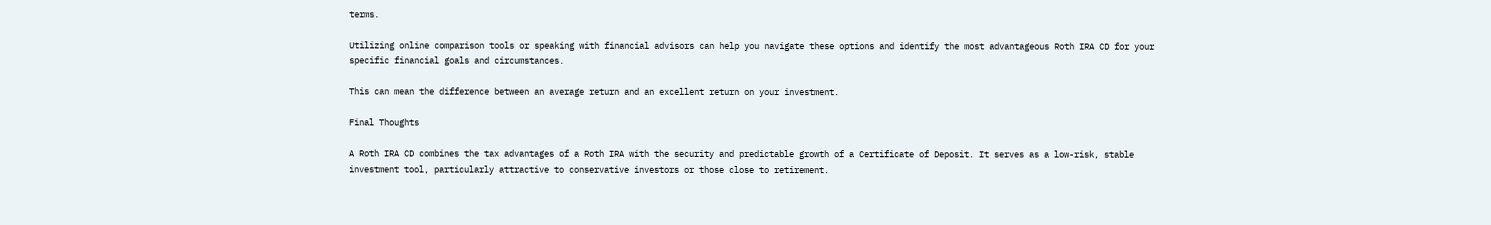terms.

Utilizing online comparison tools or speaking with financial advisors can help you navigate these options and identify the most advantageous Roth IRA CD for your specific financial goals and circumstances.

This can mean the difference between an average return and an excellent return on your investment.

Final Thoughts

A Roth IRA CD combines the tax advantages of a Roth IRA with the security and predictable growth of a Certificate of Deposit. It serves as a low-risk, stable investment tool, particularly attractive to conservative investors or those close to retirement.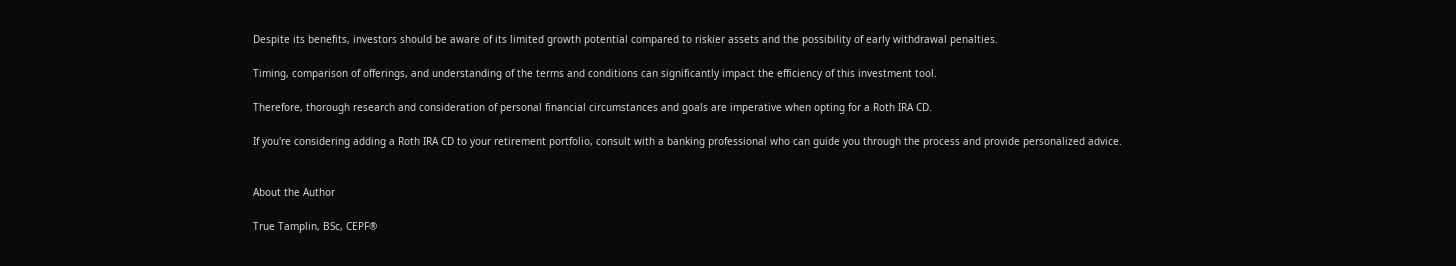Despite its benefits, investors should be aware of its limited growth potential compared to riskier assets and the possibility of early withdrawal penalties.

Timing, comparison of offerings, and understanding of the terms and conditions can significantly impact the efficiency of this investment tool.

Therefore, thorough research and consideration of personal financial circumstances and goals are imperative when opting for a Roth IRA CD.

If you're considering adding a Roth IRA CD to your retirement portfolio, consult with a banking professional who can guide you through the process and provide personalized advice.


About the Author

True Tamplin, BSc, CEPF®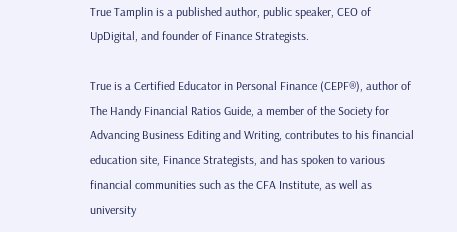True Tamplin is a published author, public speaker, CEO of UpDigital, and founder of Finance Strategists.

True is a Certified Educator in Personal Finance (CEPF®), author of The Handy Financial Ratios Guide, a member of the Society for Advancing Business Editing and Writing, contributes to his financial education site, Finance Strategists, and has spoken to various financial communities such as the CFA Institute, as well as university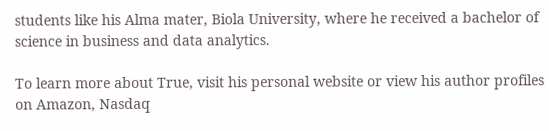students like his Alma mater, Biola University, where he received a bachelor of science in business and data analytics.

To learn more about True, visit his personal website or view his author profiles on Amazon, Nasdaq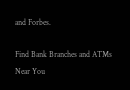and Forbes.

Find Bank Branches and ATMs Near You